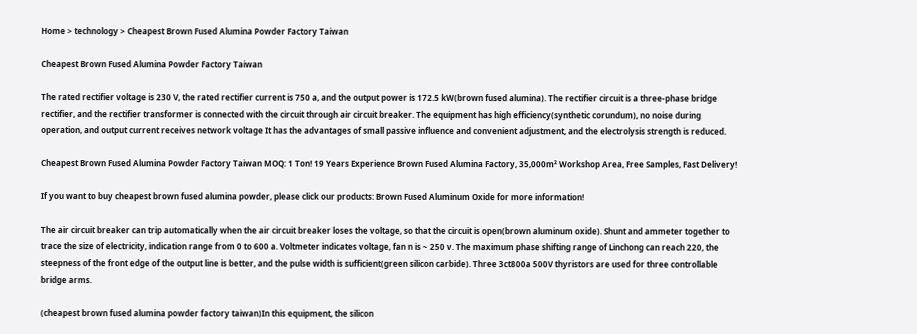Home > technology > Cheapest Brown Fused Alumina Powder Factory Taiwan

Cheapest Brown Fused Alumina Powder Factory Taiwan

The rated rectifier voltage is 230 V, the rated rectifier current is 750 a, and the output power is 172.5 kW(brown fused alumina). The rectifier circuit is a three-phase bridge rectifier, and the rectifier transformer is connected with the circuit through air circuit breaker. The equipment has high efficiency(synthetic corundum), no noise during operation, and output current receives network voltage It has the advantages of small passive influence and convenient adjustment, and the electrolysis strength is reduced.

Cheapest Brown Fused Alumina Powder Factory Taiwan MOQ: 1 Ton! 19 Years Experience Brown Fused Alumina Factory, 35,000m² Workshop Area, Free Samples, Fast Delivery!

If you want to buy cheapest brown fused alumina powder, please click our products: Brown Fused Aluminum Oxide for more information!

The air circuit breaker can trip automatically when the air circuit breaker loses the voltage, so that the circuit is open(brown aluminum oxide). Shunt and ammeter together to trace the size of electricity, indication range from 0 to 600 a. Voltmeter indicates voltage, fan n is ~ 250 v. The maximum phase shifting range of Linchong can reach 220, the steepness of the front edge of the output line is better, and the pulse width is sufficient(green silicon carbide). Three 3ct800a 500V thyristors are used for three controllable bridge arms.

(cheapest brown fused alumina powder factory taiwan)In this equipment, the silicon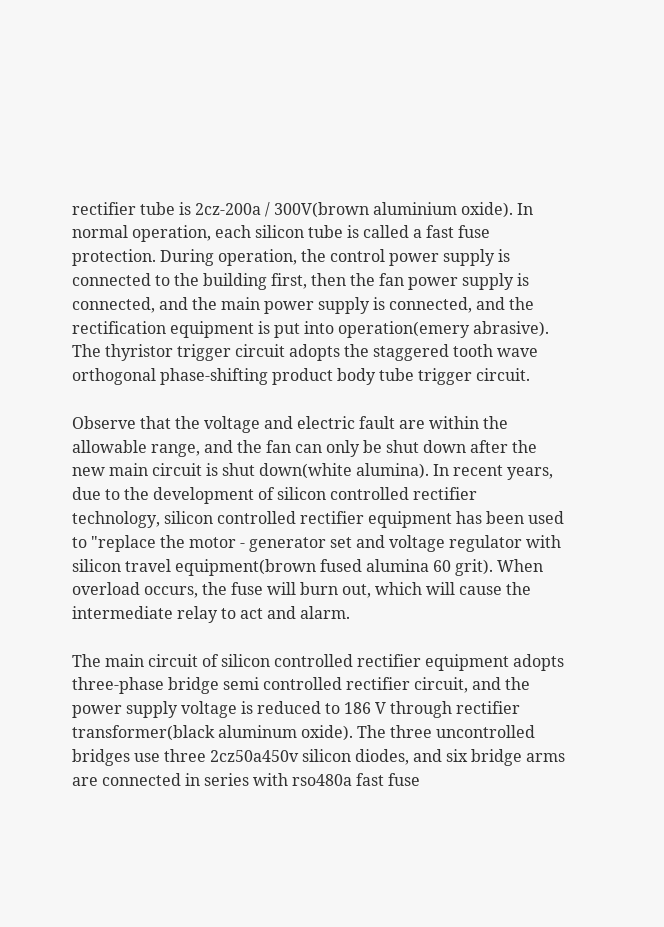rectifier tube is 2cz-200a / 300V(brown aluminium oxide). In normal operation, each silicon tube is called a fast fuse protection. During operation, the control power supply is connected to the building first, then the fan power supply is connected, and the main power supply is connected, and the rectification equipment is put into operation(emery abrasive). The thyristor trigger circuit adopts the staggered tooth wave orthogonal phase-shifting product body tube trigger circuit.

Observe that the voltage and electric fault are within the allowable range, and the fan can only be shut down after the new main circuit is shut down(white alumina). In recent years, due to the development of silicon controlled rectifier technology, silicon controlled rectifier equipment has been used to "replace the motor - generator set and voltage regulator with silicon travel equipment(brown fused alumina 60 grit). When overload occurs, the fuse will burn out, which will cause the intermediate relay to act and alarm.

The main circuit of silicon controlled rectifier equipment adopts three-phase bridge semi controlled rectifier circuit, and the power supply voltage is reduced to 186 V through rectifier transformer(black aluminum oxide). The three uncontrolled bridges use three 2cz50a450v silicon diodes, and six bridge arms are connected in series with rso480a fast fuse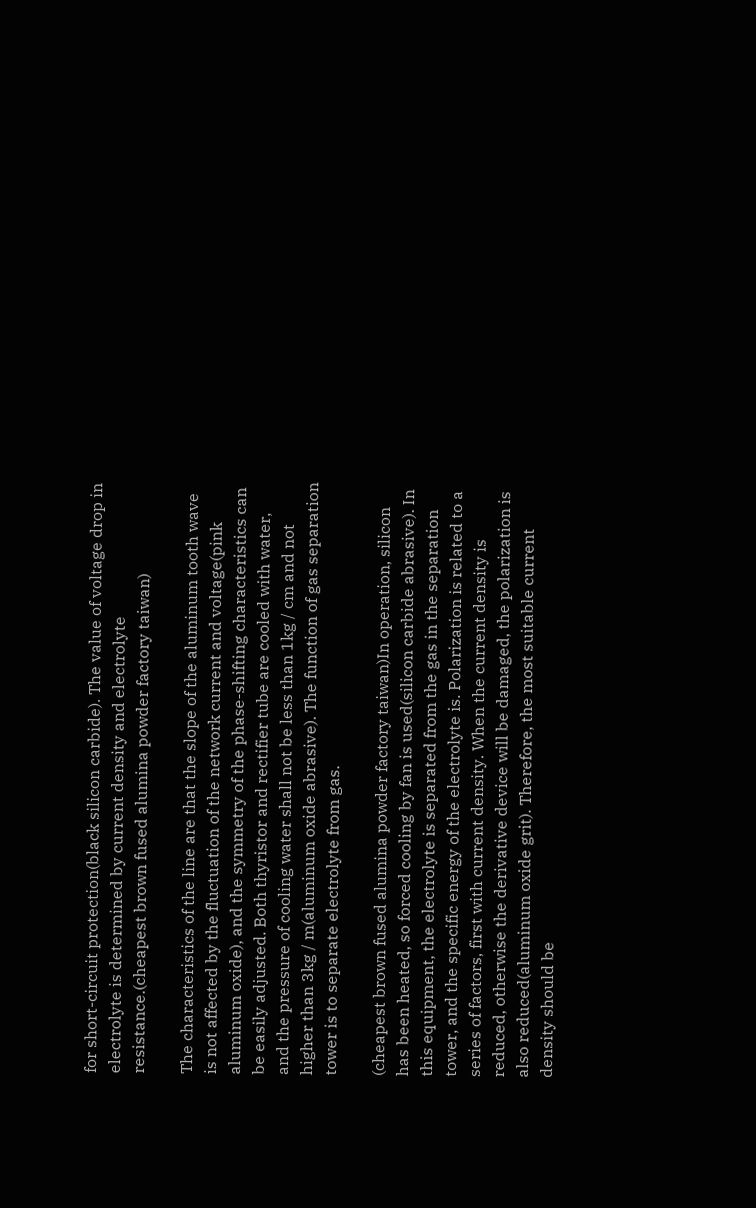for short-circuit protection(black silicon carbide). The value of voltage drop in electrolyte is determined by current density and electrolyte resistance.(cheapest brown fused alumina powder factory taiwan)

The characteristics of the line are that the slope of the aluminum tooth wave is not affected by the fluctuation of the network current and voltage(pink aluminum oxide), and the symmetry of the phase-shifting characteristics can be easily adjusted. Both thyristor and rectifier tube are cooled with water, and the pressure of cooling water shall not be less than 1kg / cm and not higher than 3kg / m(aluminum oxide abrasive). The function of gas separation tower is to separate electrolyte from gas.

(cheapest brown fused alumina powder factory taiwan)In operation, silicon has been heated, so forced cooling by fan is used(silicon carbide abrasive). In this equipment, the electrolyte is separated from the gas in the separation tower, and the specific energy of the electrolyte is. Polarization is related to a series of factors, first with current density. When the current density is reduced, otherwise the derivative device will be damaged, the polarization is also reduced(aluminum oxide grit). Therefore, the most suitable current density should be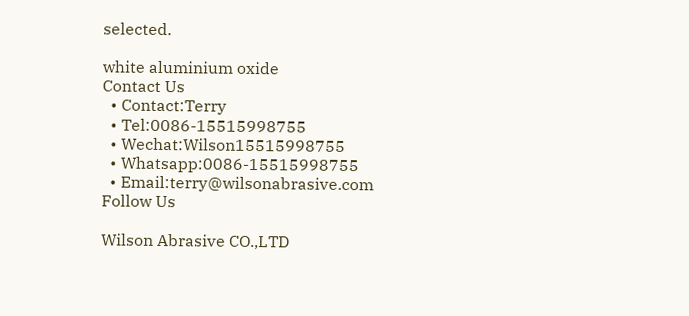selected.

white aluminium oxide
Contact Us
  • Contact:Terry
  • Tel:0086-15515998755
  • Wechat:Wilson15515998755
  • Whatsapp:0086-15515998755
  • Email:terry@wilsonabrasive.com
Follow Us

Wilson Abrasive CO.,LTD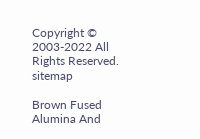Copyright © 2003-2022 All Rights Reserved. sitemap

Brown Fused Alumina And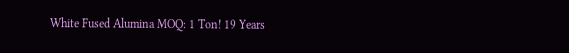White Fused Alumina MOQ: 1 Ton! 19 Years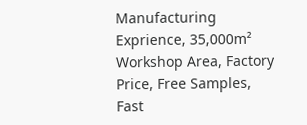Manufacturing Exprience, 35,000m² Workshop Area, Factory Price, Free Samples, Fast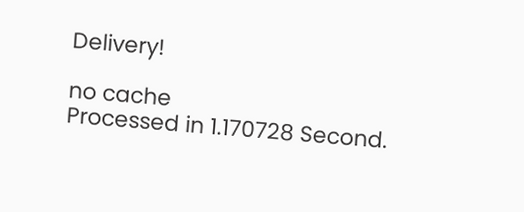Delivery!

no cache
Processed in 1.170728 Second.